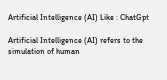Artificial Intelligence (AI) Like : ChatGpt

Artificial Intelligence (AI) refers to the simulation of human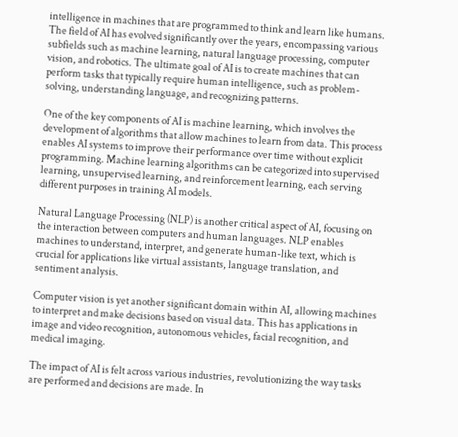intelligence in machines that are programmed to think and learn like humans. The field of AI has evolved significantly over the years, encompassing various subfields such as machine learning, natural language processing, computer vision, and robotics. The ultimate goal of AI is to create machines that can perform tasks that typically require human intelligence, such as problem-solving, understanding language, and recognizing patterns.

One of the key components of AI is machine learning, which involves the development of algorithms that allow machines to learn from data. This process enables AI systems to improve their performance over time without explicit programming. Machine learning algorithms can be categorized into supervised learning, unsupervised learning, and reinforcement learning, each serving different purposes in training AI models.

Natural Language Processing (NLP) is another critical aspect of AI, focusing on the interaction between computers and human languages. NLP enables machines to understand, interpret, and generate human-like text, which is crucial for applications like virtual assistants, language translation, and sentiment analysis.

Computer vision is yet another significant domain within AI, allowing machines to interpret and make decisions based on visual data. This has applications in image and video recognition, autonomous vehicles, facial recognition, and medical imaging.

The impact of AI is felt across various industries, revolutionizing the way tasks are performed and decisions are made. In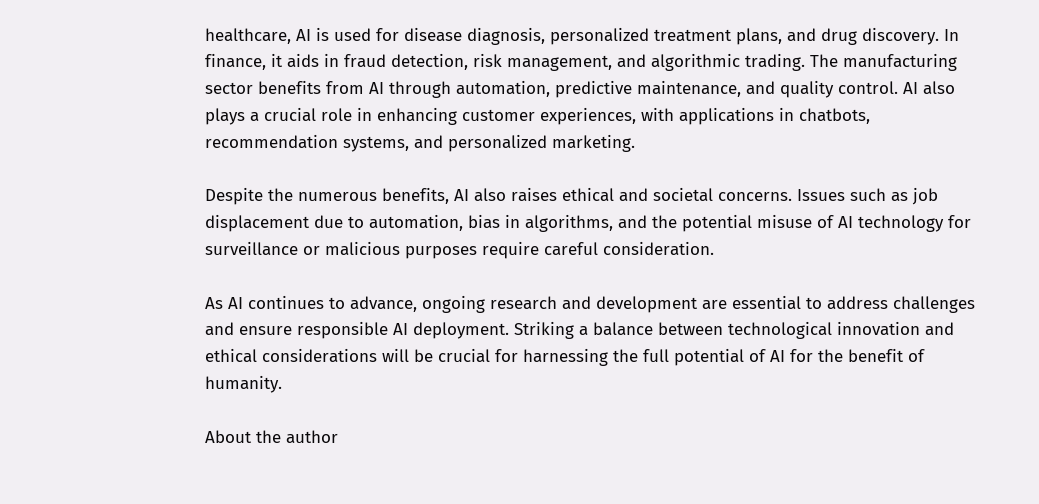healthcare, AI is used for disease diagnosis, personalized treatment plans, and drug discovery. In finance, it aids in fraud detection, risk management, and algorithmic trading. The manufacturing sector benefits from AI through automation, predictive maintenance, and quality control. AI also plays a crucial role in enhancing customer experiences, with applications in chatbots, recommendation systems, and personalized marketing.

Despite the numerous benefits, AI also raises ethical and societal concerns. Issues such as job displacement due to automation, bias in algorithms, and the potential misuse of AI technology for surveillance or malicious purposes require careful consideration.

As AI continues to advance, ongoing research and development are essential to address challenges and ensure responsible AI deployment. Striking a balance between technological innovation and ethical considerations will be crucial for harnessing the full potential of AI for the benefit of humanity.

About the author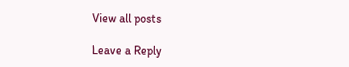View all posts

Leave a Reply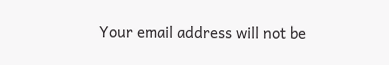Your email address will not be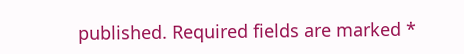published. Required fields are marked *